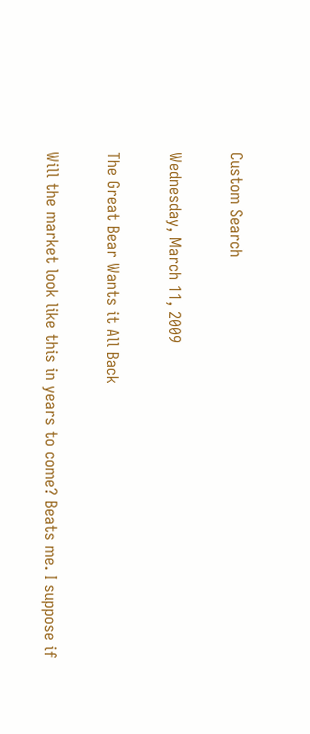Custom Search

Wednesday, March 11, 2009

The Great Bear Wants it All Back

Will the market look like this in years to come? Beats me. I suppose if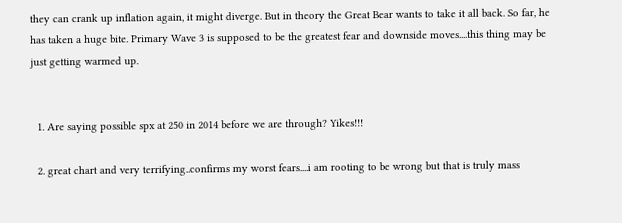they can crank up inflation again, it might diverge. But in theory the Great Bear wants to take it all back. So far, he has taken a huge bite. Primary Wave 3 is supposed to be the greatest fear and downside moves....this thing may be just getting warmed up.


  1. Are saying possible spx at 250 in 2014 before we are through? Yikes!!!

  2. great chart and very terrifying..confirms my worst fears....i am rooting to be wrong but that is truly mass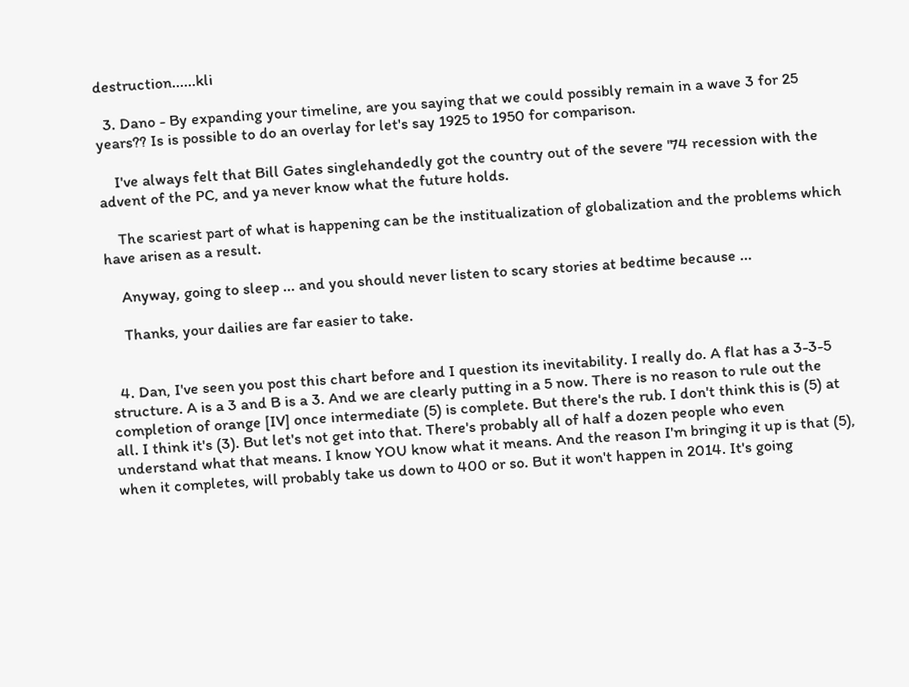destruction......kli

  3. Dano - By expanding your timeline, are you saying that we could possibly remain in a wave 3 for 25 years?? Is is possible to do an overlay for let's say 1925 to 1950 for comparison.

    I've always felt that Bill Gates singlehandedly got the country out of the severe '74 recession with the advent of the PC, and ya never know what the future holds.

    The scariest part of what is happening can be the institualization of globalization and the problems which have arisen as a result.

    Anyway, going to sleep ... and you should never listen to scary stories at bedtime because ...

    Thanks, your dailies are far easier to take.


  4. Dan, I've seen you post this chart before and I question its inevitability. I really do. A flat has a 3-3-5 structure. A is a 3 and B is a 3. And we are clearly putting in a 5 now. There is no reason to rule out the completion of orange [IV] once intermediate (5) is complete. But there's the rub. I don't think this is (5) at all. I think it's (3). But let's not get into that. There's probably all of half a dozen people who even understand what that means. I know YOU know what it means. And the reason I'm bringing it up is that (5), when it completes, will probably take us down to 400 or so. But it won't happen in 2014. It's going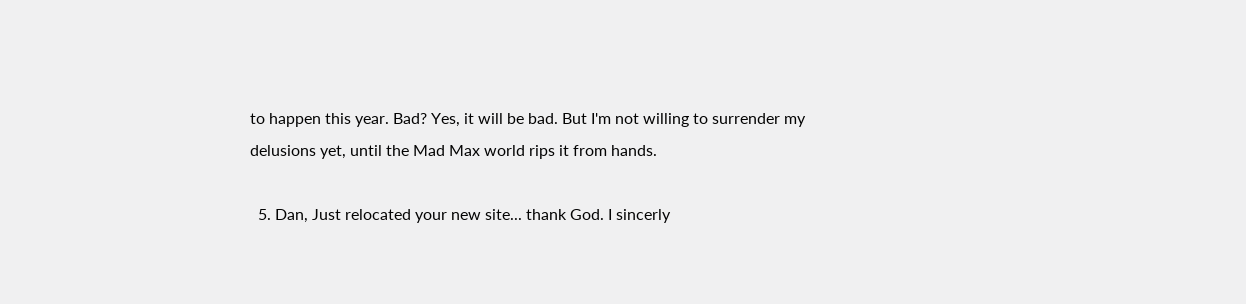to happen this year. Bad? Yes, it will be bad. But I'm not willing to surrender my delusions yet, until the Mad Max world rips it from hands.

  5. Dan, Just relocated your new site... thank God. I sincerly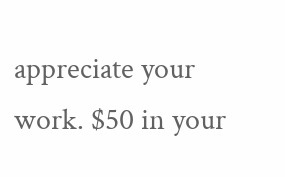appreciate your work. $50 in your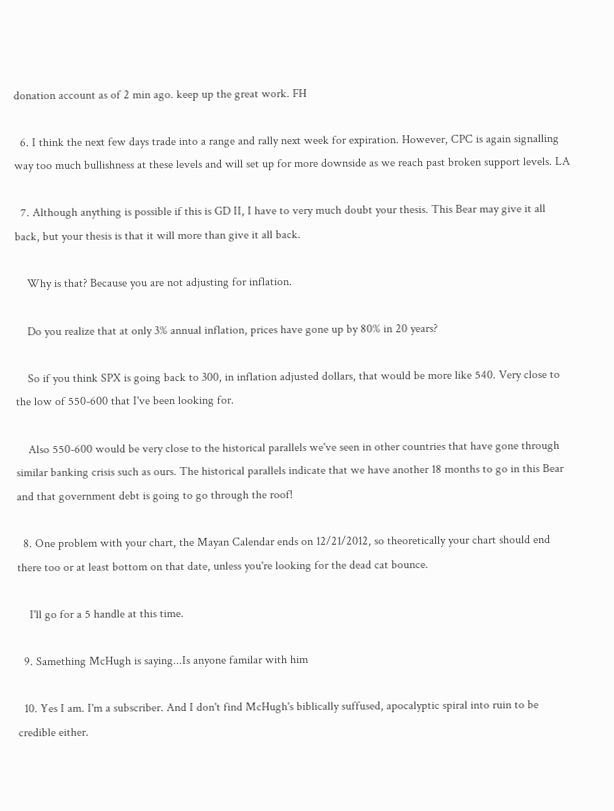donation account as of 2 min ago. keep up the great work. FH

  6. I think the next few days trade into a range and rally next week for expiration. However, CPC is again signalling way too much bullishness at these levels and will set up for more downside as we reach past broken support levels. LA

  7. Although anything is possible if this is GD II, I have to very much doubt your thesis. This Bear may give it all back, but your thesis is that it will more than give it all back.

    Why is that? Because you are not adjusting for inflation.

    Do you realize that at only 3% annual inflation, prices have gone up by 80% in 20 years?

    So if you think SPX is going back to 300, in inflation adjusted dollars, that would be more like 540. Very close to the low of 550-600 that I've been looking for.

    Also 550-600 would be very close to the historical parallels we've seen in other countries that have gone through similar banking crisis such as ours. The historical parallels indicate that we have another 18 months to go in this Bear and that government debt is going to go through the roof!

  8. One problem with your chart, the Mayan Calendar ends on 12/21/2012, so theoretically your chart should end there too or at least bottom on that date, unless you're looking for the dead cat bounce.

    I'll go for a 5 handle at this time.

  9. Samething McHugh is saying...Is anyone familar with him

  10. Yes I am. I'm a subscriber. And I don't find McHugh's biblically suffused, apocalyptic spiral into ruin to be credible either.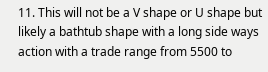11. This will not be a V shape or U shape but likely a bathtub shape with a long side ways action with a trade range from 5500 to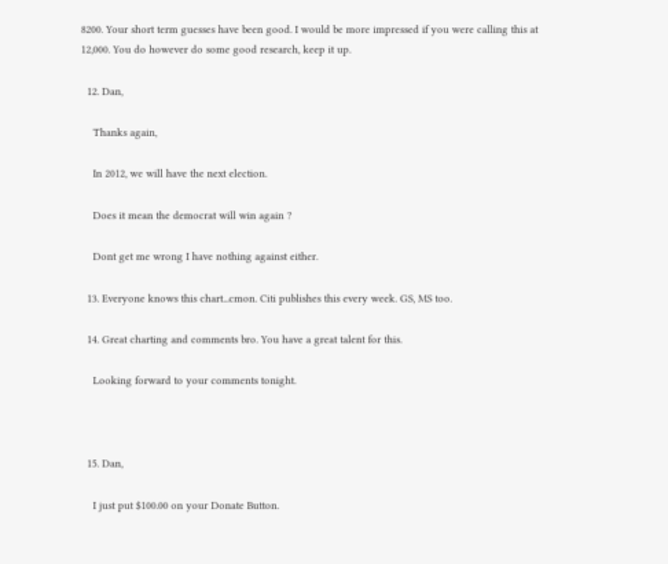8200. Your short term guesses have been good. I would be more impressed if you were calling this at 12,000. You do however do some good research, keep it up.

  12. Dan,

    Thanks again,

    In 2012, we will have the next election.

    Does it mean the democrat will win again ?

    Dont get me wrong I have nothing against either.

  13. Everyone knows this chart...cmon. Citi publishes this every week. GS, MS too.

  14. Great charting and comments bro. You have a great talent for this.

    Looking forward to your comments tonight.



  15. Dan,

    I just put $100.00 on your Donate Button.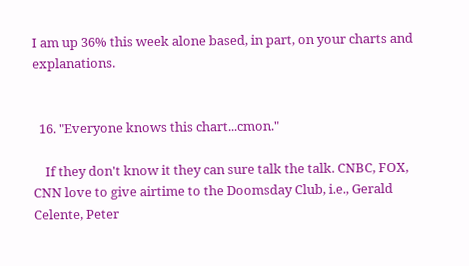I am up 36% this week alone based, in part, on your charts and explanations.


  16. "Everyone knows this chart...cmon."

    If they don't know it they can sure talk the talk. CNBC, FOX, CNN love to give airtime to the Doomsday Club, i.e., Gerald Celente, Peter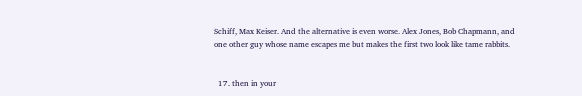Schiff, Max Keiser. And the alternative is even worse. Alex Jones, Bob Chapmann, and one other guy whose name escapes me but makes the first two look like tame rabbits.


  17. then in your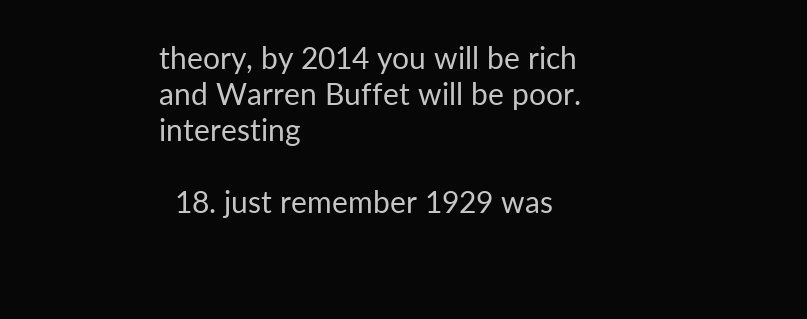theory, by 2014 you will be rich and Warren Buffet will be poor. interesting

  18. just remember 1929 was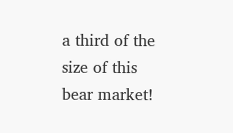a third of the size of this bear market!